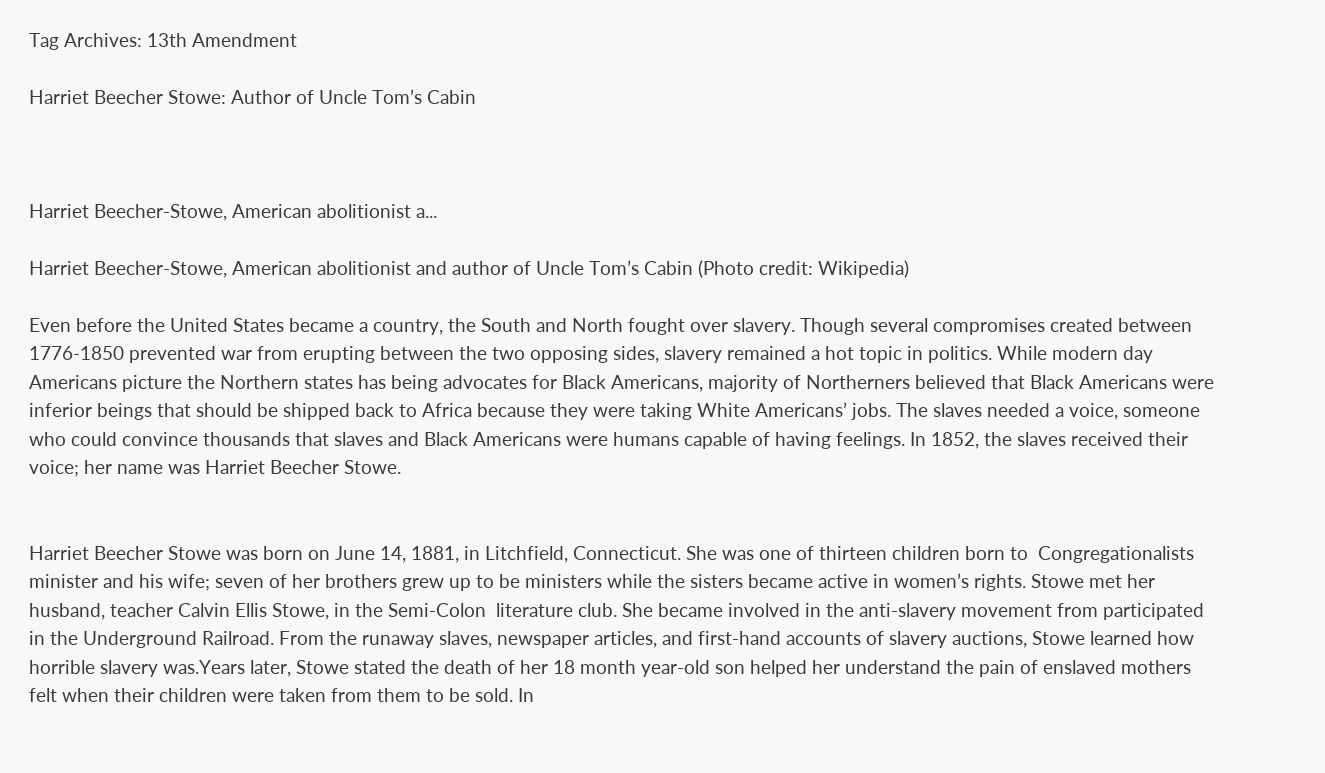Tag Archives: 13th Amendment

Harriet Beecher Stowe: Author of Uncle Tom’s Cabin



Harriet Beecher-Stowe, American abolitionist a...

Harriet Beecher-Stowe, American abolitionist and author of Uncle Tom’s Cabin (Photo credit: Wikipedia)

Even before the United States became a country, the South and North fought over slavery. Though several compromises created between 1776-1850 prevented war from erupting between the two opposing sides, slavery remained a hot topic in politics. While modern day Americans picture the Northern states has being advocates for Black Americans, majority of Northerners believed that Black Americans were inferior beings that should be shipped back to Africa because they were taking White Americans’ jobs. The slaves needed a voice, someone who could convince thousands that slaves and Black Americans were humans capable of having feelings. In 1852, the slaves received their voice; her name was Harriet Beecher Stowe.


Harriet Beecher Stowe was born on June 14, 1881, in Litchfield, Connecticut. She was one of thirteen children born to  Congregationalists minister and his wife; seven of her brothers grew up to be ministers while the sisters became active in women’s rights. Stowe met her husband, teacher Calvin Ellis Stowe, in the Semi-Colon  literature club. She became involved in the anti-slavery movement from participated in the Underground Railroad. From the runaway slaves, newspaper articles, and first-hand accounts of slavery auctions, Stowe learned how horrible slavery was.Years later, Stowe stated the death of her 18 month year-old son helped her understand the pain of enslaved mothers felt when their children were taken from them to be sold. In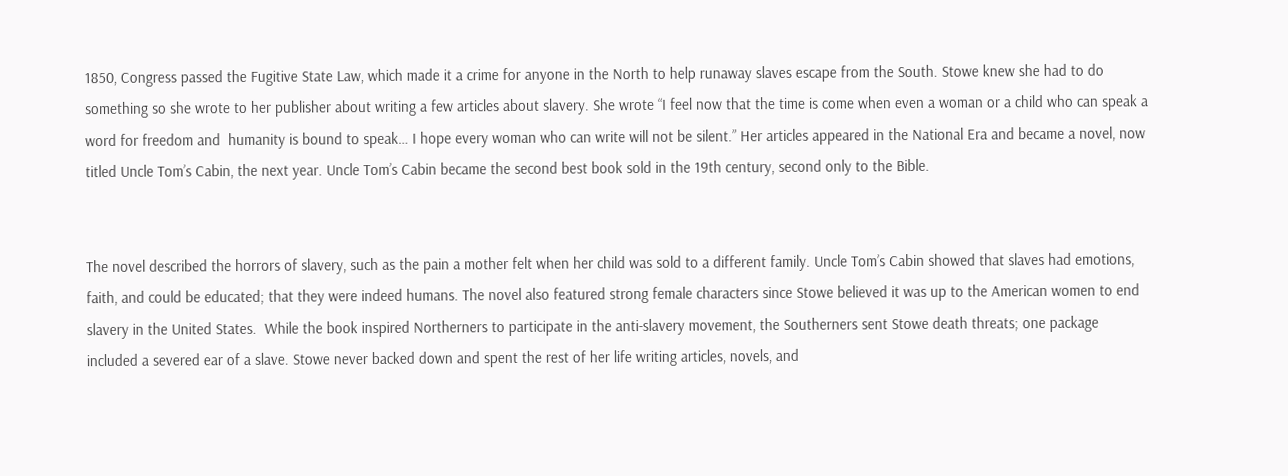1850, Congress passed the Fugitive State Law, which made it a crime for anyone in the North to help runaway slaves escape from the South. Stowe knew she had to do something so she wrote to her publisher about writing a few articles about slavery. She wrote “I feel now that the time is come when even a woman or a child who can speak a word for freedom and  humanity is bound to speak… I hope every woman who can write will not be silent.” Her articles appeared in the National Era and became a novel, now titled Uncle Tom’s Cabin, the next year. Uncle Tom’s Cabin became the second best book sold in the 19th century, second only to the Bible.


The novel described the horrors of slavery, such as the pain a mother felt when her child was sold to a different family. Uncle Tom’s Cabin showed that slaves had emotions, faith, and could be educated; that they were indeed humans. The novel also featured strong female characters since Stowe believed it was up to the American women to end slavery in the United States.  While the book inspired Northerners to participate in the anti-slavery movement, the Southerners sent Stowe death threats; one package included a severed ear of a slave. Stowe never backed down and spent the rest of her life writing articles, novels, and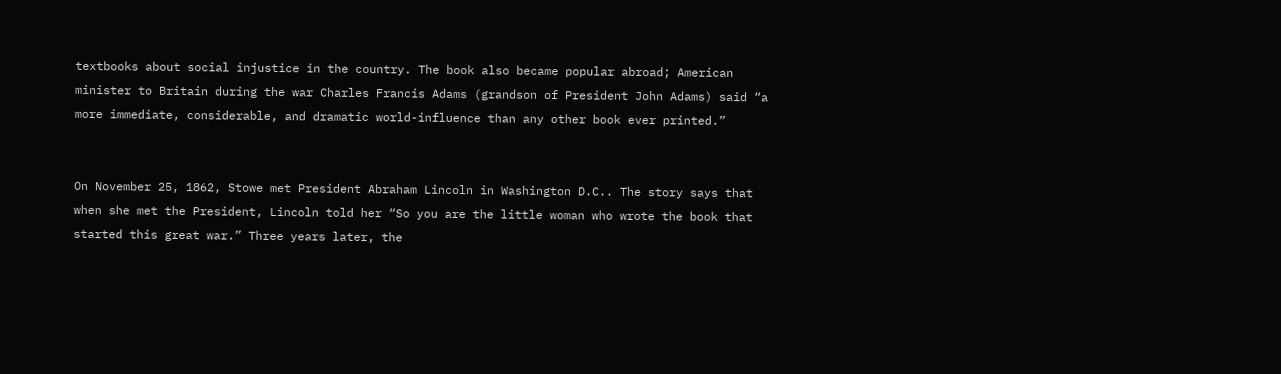textbooks about social injustice in the country. The book also became popular abroad; American minister to Britain during the war Charles Francis Adams (grandson of President John Adams) said “a more immediate, considerable, and dramatic world-influence than any other book ever printed.”


On November 25, 1862, Stowe met President Abraham Lincoln in Washington D.C.. The story says that when she met the President, Lincoln told her “So you are the little woman who wrote the book that started this great war.” Three years later, the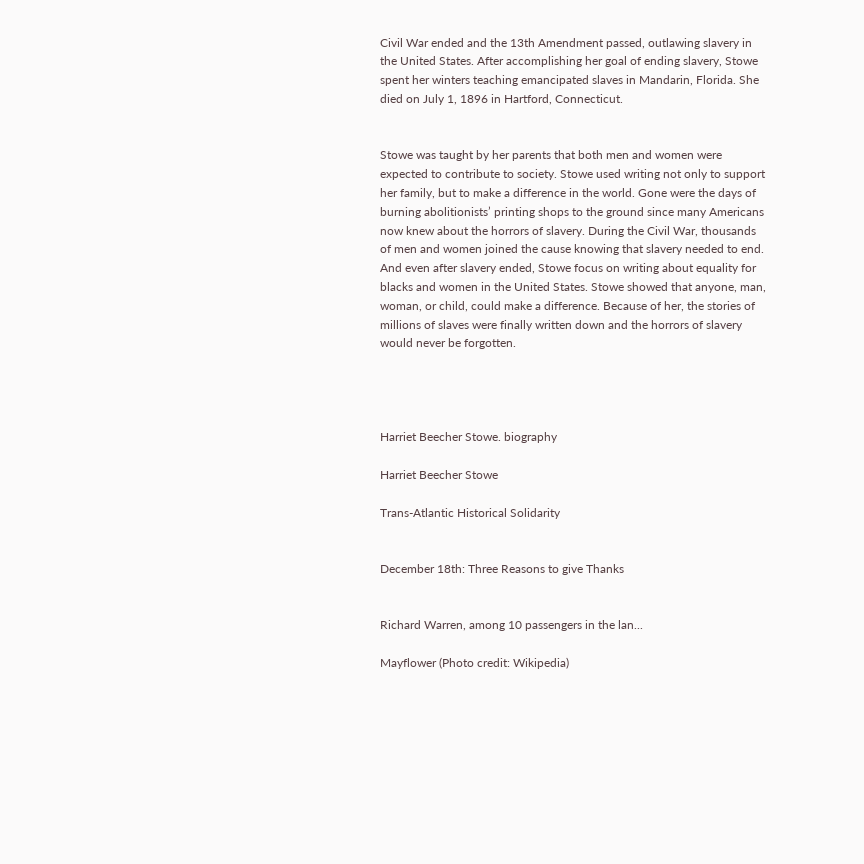Civil War ended and the 13th Amendment passed, outlawing slavery in the United States. After accomplishing her goal of ending slavery, Stowe spent her winters teaching emancipated slaves in Mandarin, Florida. She  died on July 1, 1896 in Hartford, Connecticut.


Stowe was taught by her parents that both men and women were expected to contribute to society. Stowe used writing not only to support her family, but to make a difference in the world. Gone were the days of burning abolitionists’ printing shops to the ground since many Americans now knew about the horrors of slavery. During the Civil War, thousands of men and women joined the cause knowing that slavery needed to end. And even after slavery ended, Stowe focus on writing about equality for blacks and women in the United States. Stowe showed that anyone, man, woman, or child, could make a difference. Because of her, the stories of millions of slaves were finally written down and the horrors of slavery would never be forgotten.




Harriet Beecher Stowe. biography

Harriet Beecher Stowe

Trans-Atlantic Historical Solidarity


December 18th: Three Reasons to give Thanks


Richard Warren, among 10 passengers in the lan...

Mayflower (Photo credit: Wikipedia)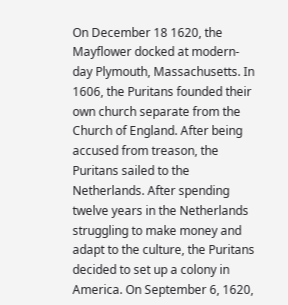On December 18 1620, the Mayflower docked at modern-day Plymouth, Massachusetts. In 1606, the Puritans founded their own church separate from the Church of England. After being accused from treason, the Puritans sailed to the Netherlands. After spending twelve years in the Netherlands struggling to make money and adapt to the culture, the Puritans decided to set up a colony in America. On September 6, 1620,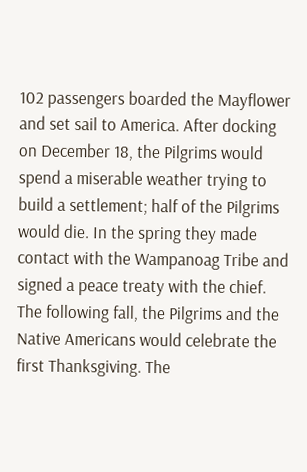102 passengers boarded the Mayflower and set sail to America. After docking on December 18, the Pilgrims would spend a miserable weather trying to build a settlement; half of the Pilgrims would die. In the spring they made contact with the Wampanoag Tribe and signed a peace treaty with the chief. The following fall, the Pilgrims and the Native Americans would celebrate the first Thanksgiving. The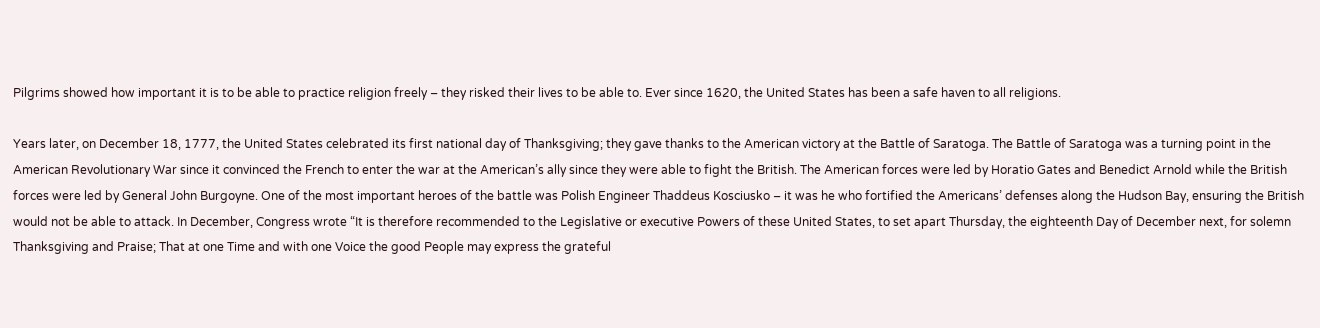Pilgrims showed how important it is to be able to practice religion freely – they risked their lives to be able to. Ever since 1620, the United States has been a safe haven to all religions.

Years later, on December 18, 1777, the United States celebrated its first national day of Thanksgiving; they gave thanks to the American victory at the Battle of Saratoga. The Battle of Saratoga was a turning point in the American Revolutionary War since it convinced the French to enter the war at the American’s ally since they were able to fight the British. The American forces were led by Horatio Gates and Benedict Arnold while the British forces were led by General John Burgoyne. One of the most important heroes of the battle was Polish Engineer Thaddeus Kosciusko – it was he who fortified the Americans’ defenses along the Hudson Bay, ensuring the British would not be able to attack. In December, Congress wrote “It is therefore recommended to the Legislative or executive Powers of these United States, to set apart Thursday, the eighteenth Day of December next, for solemn Thanksgiving and Praise; That at one Time and with one Voice the good People may express the grateful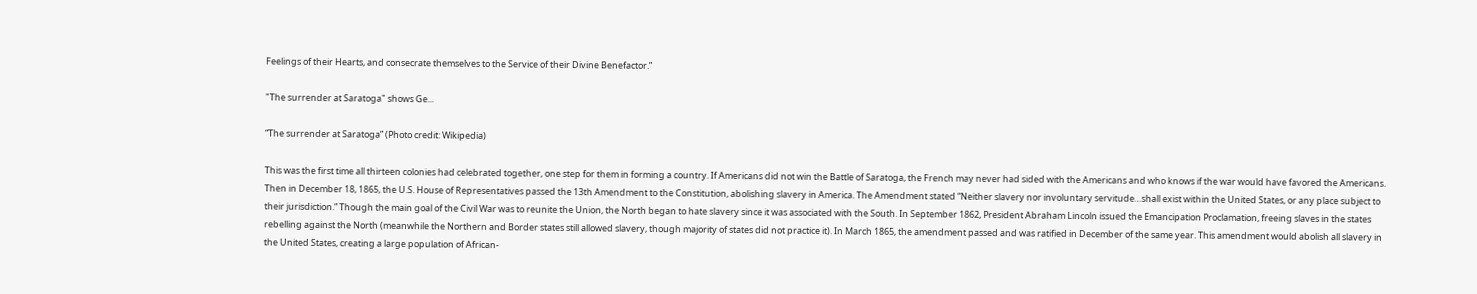Feelings of their Hearts, and consecrate themselves to the Service of their Divine Benefactor.”

"The surrender at Saratoga" shows Ge...

“The surrender at Saratoga” (Photo credit: Wikipedia)

This was the first time all thirteen colonies had celebrated together, one step for them in forming a country. If Americans did not win the Battle of Saratoga, the French may never had sided with the Americans and who knows if the war would have favored the Americans. Then in December 18, 1865, the U.S. House of Representatives passed the 13th Amendment to the Constitution, abolishing slavery in America. The Amendment stated “Neither slavery nor involuntary servitude…shall exist within the United States, or any place subject to their jurisdiction.” Though the main goal of the Civil War was to reunite the Union, the North began to hate slavery since it was associated with the South. In September 1862, President Abraham Lincoln issued the Emancipation Proclamation, freeing slaves in the states rebelling against the North (meanwhile the Northern and Border states still allowed slavery, though majority of states did not practice it). In March 1865, the amendment passed and was ratified in December of the same year. This amendment would abolish all slavery in the United States, creating a large population of African-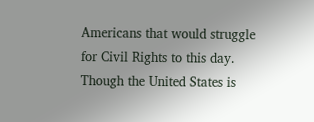Americans that would struggle for Civil Rights to this day. Though the United States is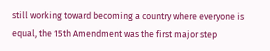still working toward becoming a country where everyone is equal, the 15th Amendment was the first major step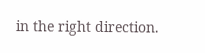in the right direction.